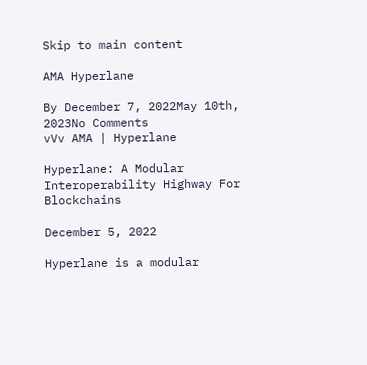Skip to main content

AMA Hyperlane

By December 7, 2022May 10th, 2023No Comments
vVv AMA | Hyperlane

Hyperlane: A Modular Interoperability Highway For Blockchains

December 5, 2022

Hyperlane is a modular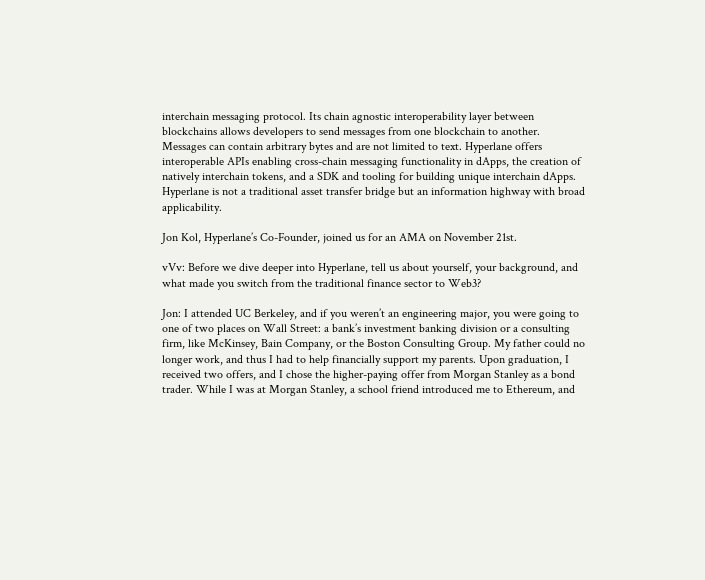interchain messaging protocol. Its chain agnostic interoperability layer between blockchains allows developers to send messages from one blockchain to another. Messages can contain arbitrary bytes and are not limited to text. Hyperlane offers interoperable APIs enabling cross-chain messaging functionality in dApps, the creation of natively interchain tokens, and a SDK and tooling for building unique interchain dApps. Hyperlane is not a traditional asset transfer bridge but an information highway with broad applicability.

Jon Kol, Hyperlane’s Co-Founder, joined us for an AMA on November 21st.

vVv: Before we dive deeper into Hyperlane, tell us about yourself, your background, and what made you switch from the traditional finance sector to Web3?

Jon: I attended UC Berkeley, and if you weren’t an engineering major, you were going to one of two places on Wall Street: a bank’s investment banking division or a consulting firm, like McKinsey, Bain Company, or the Boston Consulting Group. My father could no longer work, and thus I had to help financially support my parents. Upon graduation, I received two offers, and I chose the higher-paying offer from Morgan Stanley as a bond trader. While I was at Morgan Stanley, a school friend introduced me to Ethereum, and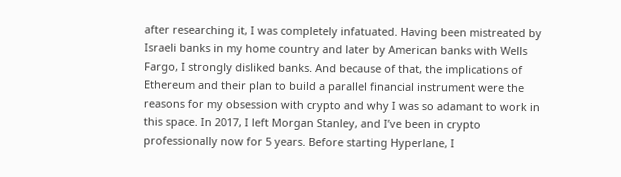after researching it, I was completely infatuated. Having been mistreated by Israeli banks in my home country and later by American banks with Wells Fargo, I strongly disliked banks. And because of that, the implications of Ethereum and their plan to build a parallel financial instrument were the reasons for my obsession with crypto and why I was so adamant to work in this space. In 2017, I left Morgan Stanley, and I’ve been in crypto professionally now for 5 years. Before starting Hyperlane, I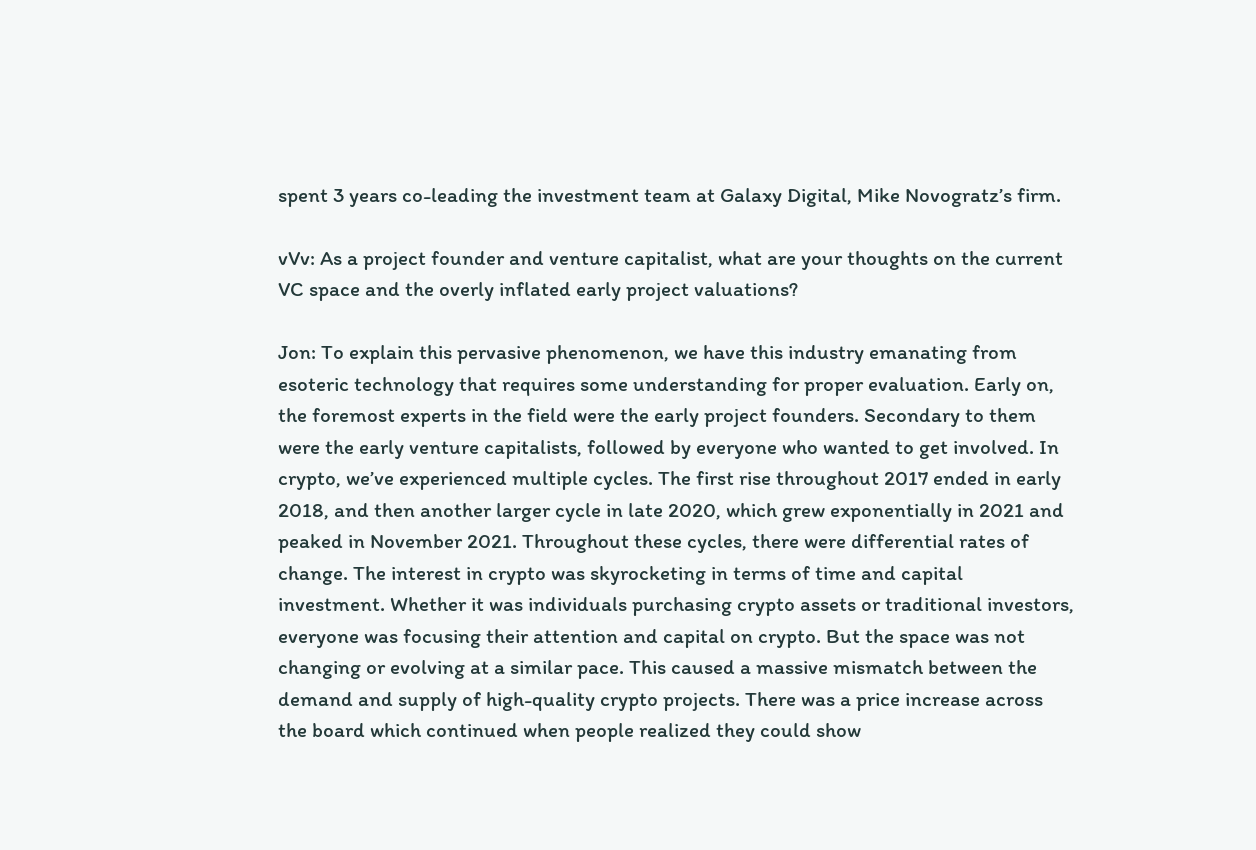spent 3 years co-leading the investment team at Galaxy Digital, Mike Novogratz’s firm.

vVv: As a project founder and venture capitalist, what are your thoughts on the current VC space and the overly inflated early project valuations?

Jon: To explain this pervasive phenomenon, we have this industry emanating from esoteric technology that requires some understanding for proper evaluation. Early on, the foremost experts in the field were the early project founders. Secondary to them were the early venture capitalists, followed by everyone who wanted to get involved. In crypto, we’ve experienced multiple cycles. The first rise throughout 2017 ended in early 2018, and then another larger cycle in late 2020, which grew exponentially in 2021 and peaked in November 2021. Throughout these cycles, there were differential rates of change. The interest in crypto was skyrocketing in terms of time and capital investment. Whether it was individuals purchasing crypto assets or traditional investors, everyone was focusing their attention and capital on crypto. But the space was not changing or evolving at a similar pace. This caused a massive mismatch between the demand and supply of high-quality crypto projects. There was a price increase across the board which continued when people realized they could show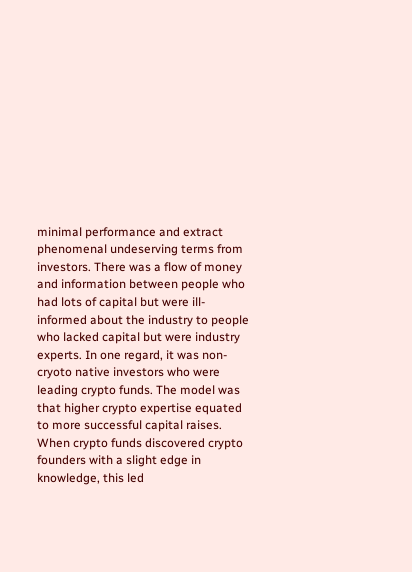minimal performance and extract phenomenal undeserving terms from investors. There was a flow of money and information between people who had lots of capital but were ill-informed about the industry to people who lacked capital but were industry experts. In one regard, it was non-cryoto native investors who were leading crypto funds. The model was that higher crypto expertise equated to more successful capital raises. When crypto funds discovered crypto founders with a slight edge in knowledge, this led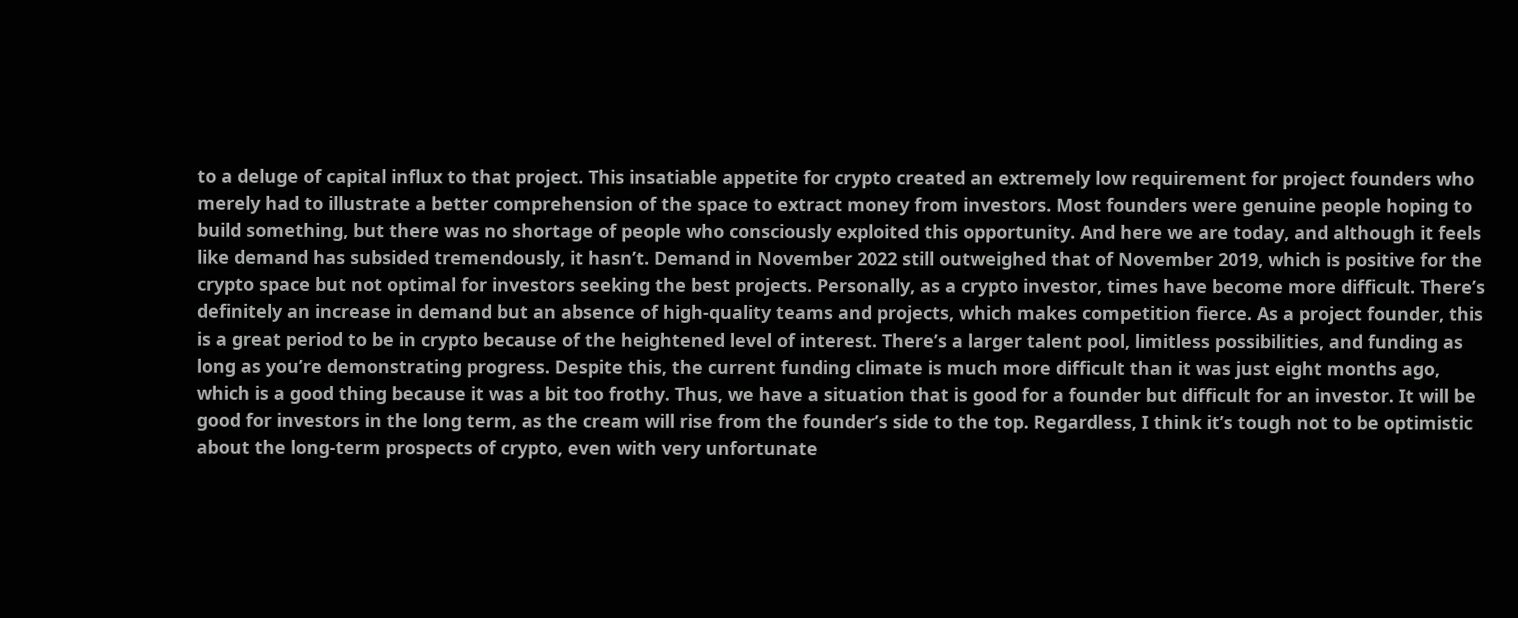to a deluge of capital influx to that project. This insatiable appetite for crypto created an extremely low requirement for project founders who merely had to illustrate a better comprehension of the space to extract money from investors. Most founders were genuine people hoping to build something, but there was no shortage of people who consciously exploited this opportunity. And here we are today, and although it feels like demand has subsided tremendously, it hasn’t. Demand in November 2022 still outweighed that of November 2019, which is positive for the crypto space but not optimal for investors seeking the best projects. Personally, as a crypto investor, times have become more difficult. There’s definitely an increase in demand but an absence of high-quality teams and projects, which makes competition fierce. As a project founder, this is a great period to be in crypto because of the heightened level of interest. There’s a larger talent pool, limitless possibilities, and funding as long as you’re demonstrating progress. Despite this, the current funding climate is much more difficult than it was just eight months ago, which is a good thing because it was a bit too frothy. Thus, we have a situation that is good for a founder but difficult for an investor. It will be good for investors in the long term, as the cream will rise from the founder’s side to the top. Regardless, I think it’s tough not to be optimistic about the long-term prospects of crypto, even with very unfortunate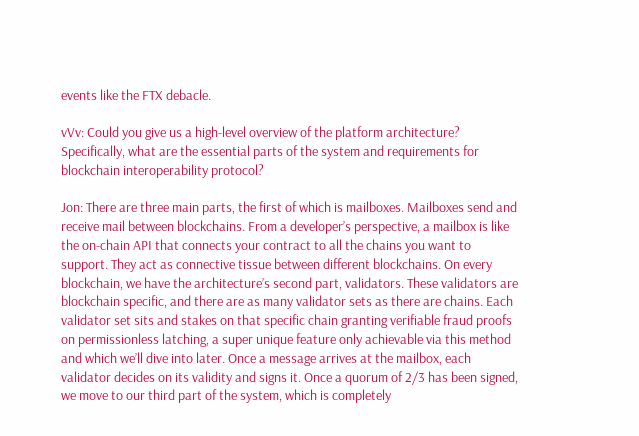events like the FTX debacle.

vVv: Could you give us a high-level overview of the platform architecture? Specifically, what are the essential parts of the system and requirements for blockchain interoperability protocol?

Jon: There are three main parts, the first of which is mailboxes. Mailboxes send and receive mail between blockchains. From a developer’s perspective, a mailbox is like the on-chain API that connects your contract to all the chains you want to support. They act as connective tissue between different blockchains. On every blockchain, we have the architecture’s second part, validators. These validators are blockchain specific, and there are as many validator sets as there are chains. Each validator set sits and stakes on that specific chain granting verifiable fraud proofs on permissionless latching, a super unique feature only achievable via this method and which we’ll dive into later. Once a message arrives at the mailbox, each validator decides on its validity and signs it. Once a quorum of 2/3 has been signed, we move to our third part of the system, which is completely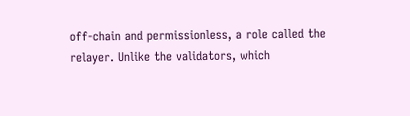off-chain and permissionless, a role called the relayer. Unlike the validators, which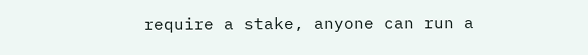require a stake, anyone can run a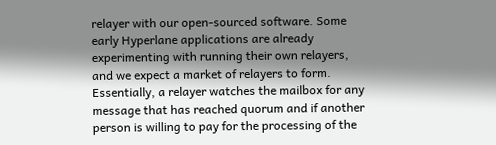relayer with our open-sourced software. Some early Hyperlane applications are already experimenting with running their own relayers, and we expect a market of relayers to form. Essentially, a relayer watches the mailbox for any message that has reached quorum and if another person is willing to pay for the processing of the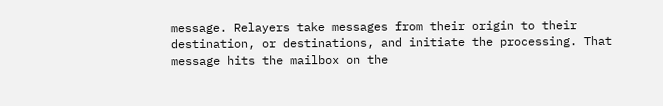message. Relayers take messages from their origin to their destination, or destinations, and initiate the processing. That message hits the mailbox on the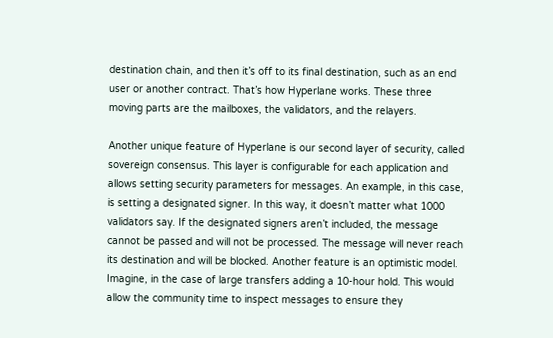destination chain, and then it’s off to its final destination, such as an end user or another contract. That’s how Hyperlane works. These three moving parts are the mailboxes, the validators, and the relayers.

Another unique feature of Hyperlane is our second layer of security, called sovereign consensus. This layer is configurable for each application and allows setting security parameters for messages. An example, in this case, is setting a designated signer. In this way, it doesn’t matter what 1000 validators say. If the designated signers aren’t included, the message cannot be passed and will not be processed. The message will never reach its destination and will be blocked. Another feature is an optimistic model. Imagine, in the case of large transfers adding a 10-hour hold. This would allow the community time to inspect messages to ensure they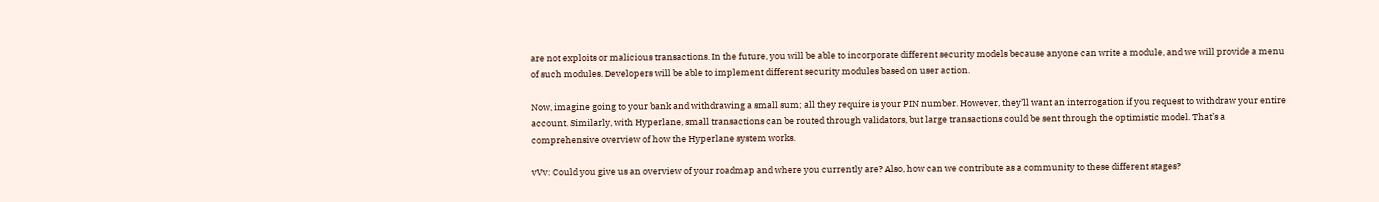are not exploits or malicious transactions. In the future, you will be able to incorporate different security models because anyone can write a module, and we will provide a menu of such modules. Developers will be able to implement different security modules based on user action.

Now, imagine going to your bank and withdrawing a small sum; all they require is your PIN number. However, they’ll want an interrogation if you request to withdraw your entire account. Similarly, with Hyperlane, small transactions can be routed through validators, but large transactions could be sent through the optimistic model. That’s a comprehensive overview of how the Hyperlane system works.

vVv: Could you give us an overview of your roadmap and where you currently are? Also, how can we contribute as a community to these different stages?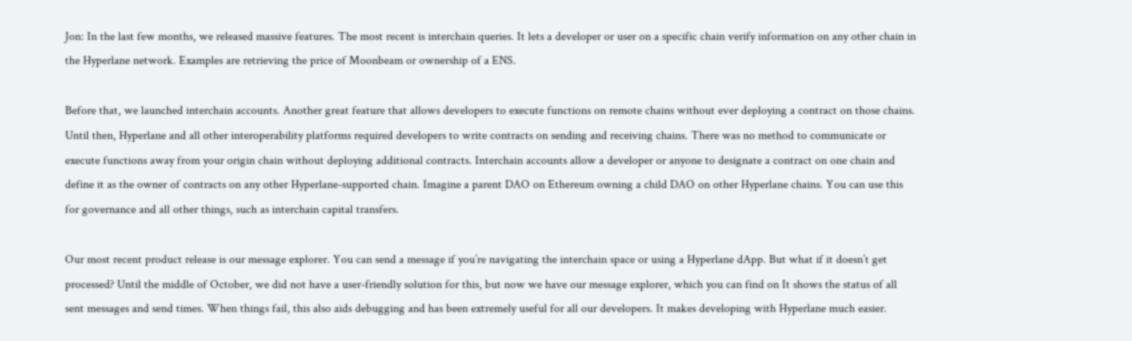Jon: In the last few months, we released massive features. The most recent is interchain queries. It lets a developer or user on a specific chain verify information on any other chain in the Hyperlane network. Examples are retrieving the price of Moonbeam or ownership of a ENS.

Before that, we launched interchain accounts. Another great feature that allows developers to execute functions on remote chains without ever deploying a contract on those chains. Until then, Hyperlane and all other interoperability platforms required developers to write contracts on sending and receiving chains. There was no method to communicate or execute functions away from your origin chain without deploying additional contracts. Interchain accounts allow a developer or anyone to designate a contract on one chain and define it as the owner of contracts on any other Hyperlane-supported chain. Imagine a parent DAO on Ethereum owning a child DAO on other Hyperlane chains. You can use this for governance and all other things, such as interchain capital transfers.

Our most recent product release is our message explorer. You can send a message if you’re navigating the interchain space or using a Hyperlane dApp. But what if it doesn’t get processed? Until the middle of October, we did not have a user-friendly solution for this, but now we have our message explorer, which you can find on It shows the status of all sent messages and send times. When things fail, this also aids debugging and has been extremely useful for all our developers. It makes developing with Hyperlane much easier.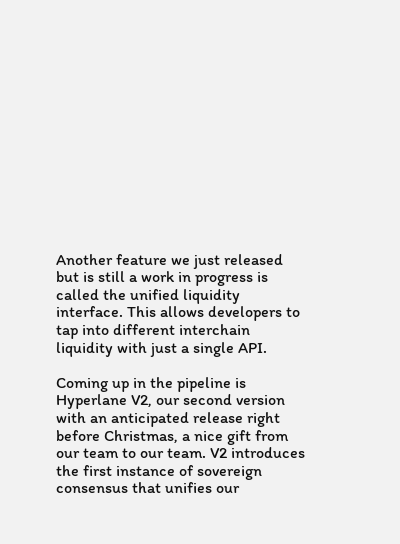Another feature we just released but is still a work in progress is called the unified liquidity interface. This allows developers to tap into different interchain liquidity with just a single API.

Coming up in the pipeline is Hyperlane V2, our second version with an anticipated release right before Christmas, a nice gift from our team to our team. V2 introduces the first instance of sovereign consensus that unifies our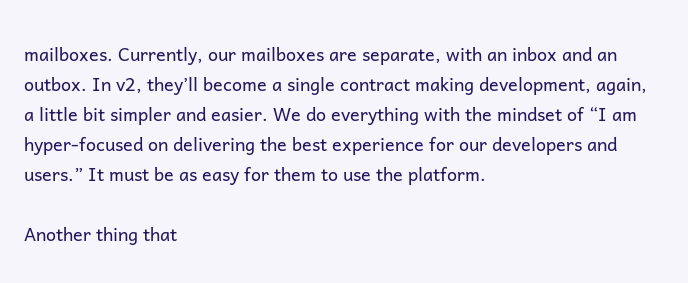mailboxes. Currently, our mailboxes are separate, with an inbox and an outbox. In v2, they’ll become a single contract making development, again, a little bit simpler and easier. We do everything with the mindset of “I am hyper-focused on delivering the best experience for our developers and users.” It must be as easy for them to use the platform.

Another thing that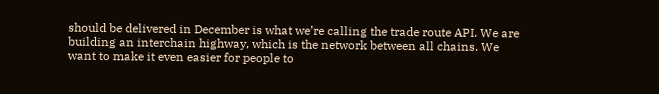should be delivered in December is what we’re calling the trade route API. We are building an interchain highway, which is the network between all chains. We want to make it even easier for people to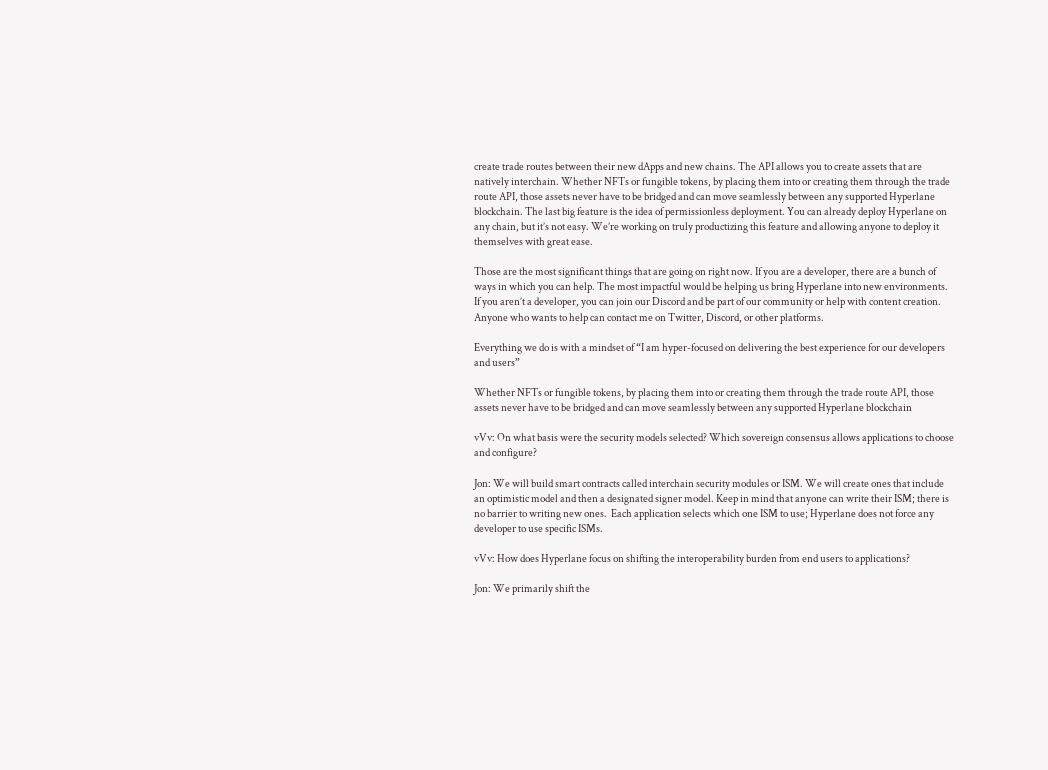create trade routes between their new dApps and new chains. The API allows you to create assets that are natively interchain. Whether NFTs or fungible tokens, by placing them into or creating them through the trade route API, those assets never have to be bridged and can move seamlessly between any supported Hyperlane blockchain. The last big feature is the idea of permissionless deployment. You can already deploy Hyperlane on any chain, but it’s not easy. We’re working on truly productizing this feature and allowing anyone to deploy it themselves with great ease.

Those are the most significant things that are going on right now. If you are a developer, there are a bunch of ways in which you can help. The most impactful would be helping us bring Hyperlane into new environments. If you aren’t a developer, you can join our Discord and be part of our community or help with content creation. Anyone who wants to help can contact me on Twitter, Discord, or other platforms.

Everything we do is with a mindset of “I am hyper-focused on delivering the best experience for our developers and users”

Whether NFTs or fungible tokens, by placing them into or creating them through the trade route API, those assets never have to be bridged and can move seamlessly between any supported Hyperlane blockchain

vVv: On what basis were the security models selected? Which sovereign consensus allows applications to choose and configure?

Jon: We will build smart contracts called interchain security modules or ISM. We will create ones that include an optimistic model and then a designated signer model. Keep in mind that anyone can write their ISM; there is no barrier to writing new ones.  Each application selects which one ISM to use; Hyperlane does not force any developer to use specific ISMs.

vVv: How does Hyperlane focus on shifting the interoperability burden from end users to applications?

Jon: We primarily shift the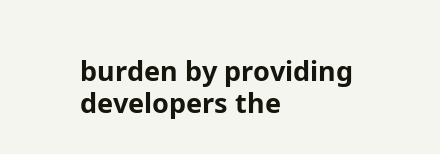burden by providing developers the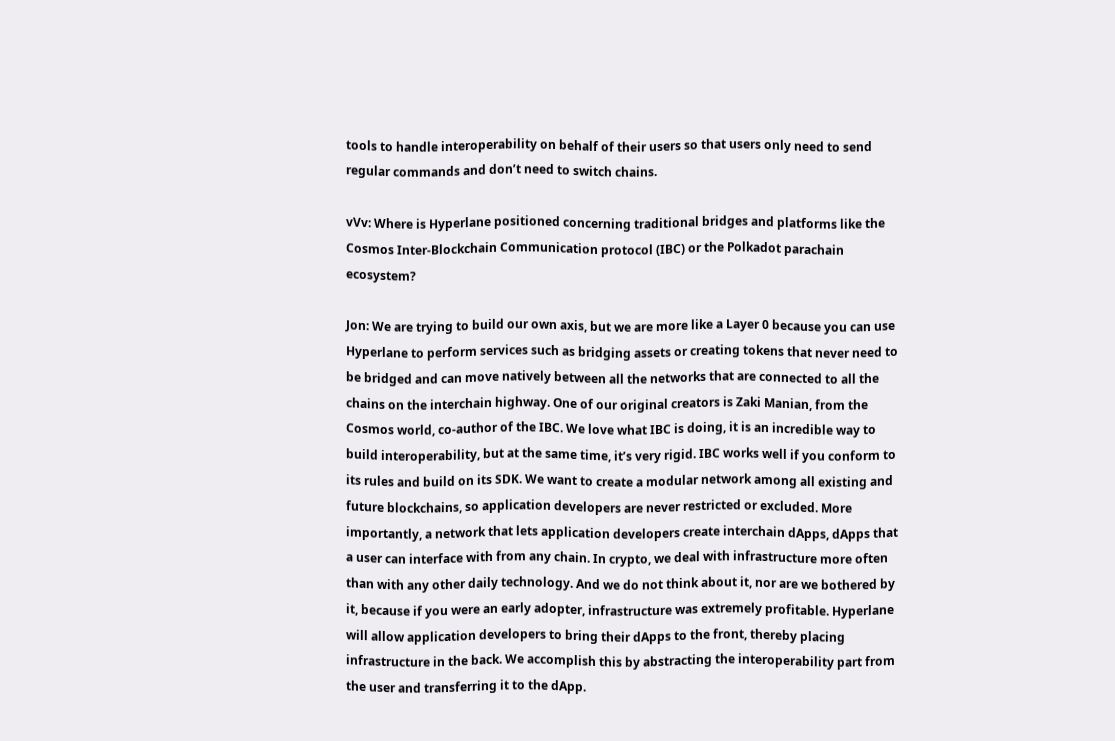tools to handle interoperability on behalf of their users so that users only need to send regular commands and don’t need to switch chains.

vVv: Where is Hyperlane positioned concerning traditional bridges and platforms like the Cosmos Inter-Blockchain Communication protocol (IBC) or the Polkadot parachain ecosystem?

Jon: We are trying to build our own axis, but we are more like a Layer 0 because you can use Hyperlane to perform services such as bridging assets or creating tokens that never need to be bridged and can move natively between all the networks that are connected to all the chains on the interchain highway. One of our original creators is Zaki Manian, from the Cosmos world, co-author of the IBC. We love what IBC is doing, it is an incredible way to build interoperability, but at the same time, it’s very rigid. IBC works well if you conform to its rules and build on its SDK. We want to create a modular network among all existing and future blockchains, so application developers are never restricted or excluded. More importantly, a network that lets application developers create interchain dApps, dApps that a user can interface with from any chain. In crypto, we deal with infrastructure more often than with any other daily technology. And we do not think about it, nor are we bothered by it, because if you were an early adopter, infrastructure was extremely profitable. Hyperlane will allow application developers to bring their dApps to the front, thereby placing infrastructure in the back. We accomplish this by abstracting the interoperability part from the user and transferring it to the dApp.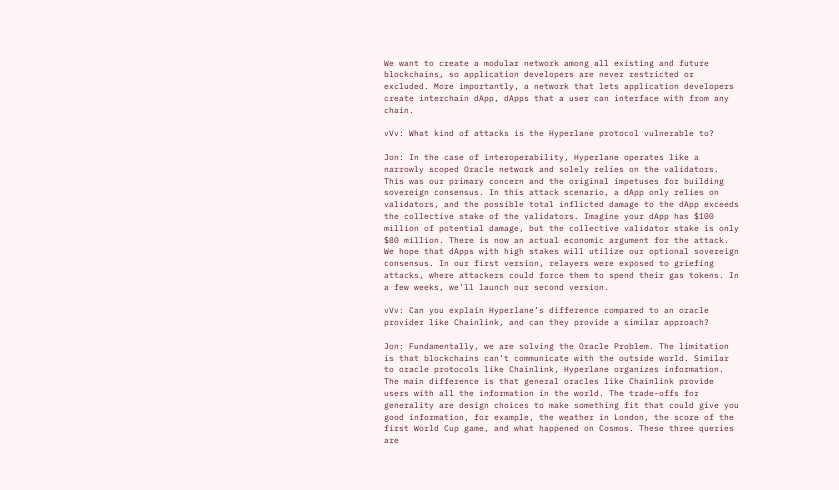We want to create a modular network among all existing and future blockchains, so application developers are never restricted or excluded. More importantly, a network that lets application developers create interchain dApp, dApps that a user can interface with from any chain.

vVv: What kind of attacks is the Hyperlane protocol vulnerable to?

Jon: In the case of interoperability, Hyperlane operates like a narrowly scoped Oracle network and solely relies on the validators. This was our primary concern and the original impetuses for building sovereign consensus. In this attack scenario, a dApp only relies on validators, and the possible total inflicted damage to the dApp exceeds the collective stake of the validators. Imagine your dApp has $100 million of potential damage, but the collective validator stake is only $80 million. There is now an actual economic argument for the attack. We hope that dApps with high stakes will utilize our optional sovereign consensus. In our first version, relayers were exposed to griefing attacks, where attackers could force them to spend their gas tokens. In a few weeks, we’ll launch our second version.

vVv: Can you explain Hyperlane’s difference compared to an oracle provider like Chainlink, and can they provide a similar approach?

Jon: Fundamentally, we are solving the Oracle Problem. The limitation is that blockchains can’t communicate with the outside world. Similar to oracle protocols like Chainlink, Hyperlane organizes information. The main difference is that general oracles like Chainlink provide users with all the information in the world. The trade-offs for generality are design choices to make something fit that could give you good information, for example, the weather in London, the score of the first World Cup game, and what happened on Cosmos. These three queries are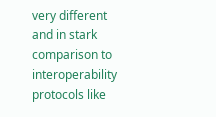very different and in stark comparison to interoperability protocols like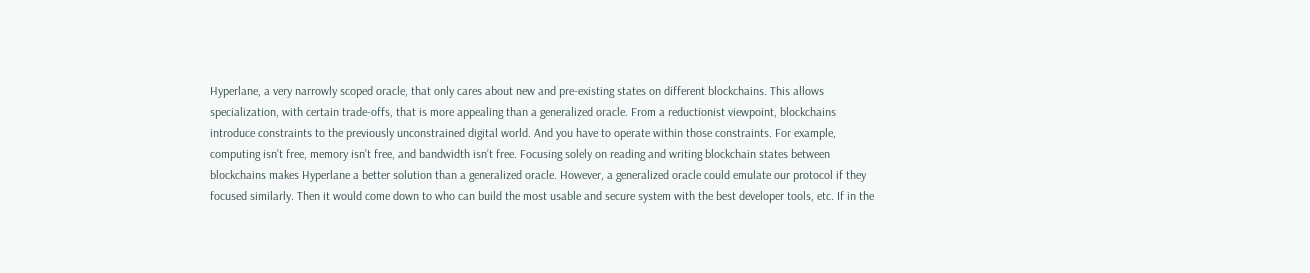Hyperlane, a very narrowly scoped oracle, that only cares about new and pre-existing states on different blockchains. This allows specialization, with certain trade-offs, that is more appealing than a generalized oracle. From a reductionist viewpoint, blockchains introduce constraints to the previously unconstrained digital world. And you have to operate within those constraints. For example, computing isn’t free, memory isn’t free, and bandwidth isn’t free. Focusing solely on reading and writing blockchain states between blockchains makes Hyperlane a better solution than a generalized oracle. However, a generalized oracle could emulate our protocol if they focused similarly. Then it would come down to who can build the most usable and secure system with the best developer tools, etc. If in the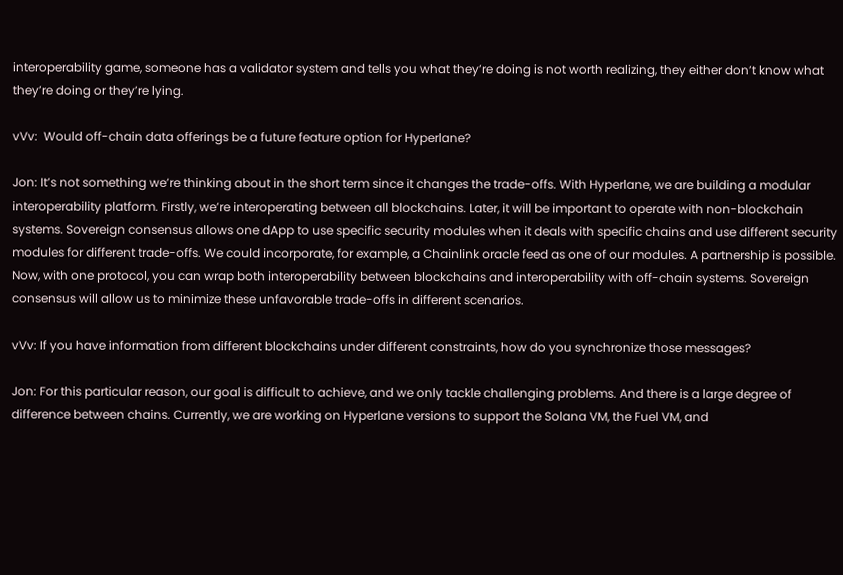interoperability game, someone has a validator system and tells you what they’re doing is not worth realizing, they either don’t know what they’re doing or they’re lying.

vVv:  Would off-chain data offerings be a future feature option for Hyperlane?

Jon: It’s not something we’re thinking about in the short term since it changes the trade-offs. With Hyperlane, we are building a modular interoperability platform. Firstly, we’re interoperating between all blockchains. Later, it will be important to operate with non-blockchain systems. Sovereign consensus allows one dApp to use specific security modules when it deals with specific chains and use different security modules for different trade-offs. We could incorporate, for example, a Chainlink oracle feed as one of our modules. A partnership is possible. Now, with one protocol, you can wrap both interoperability between blockchains and interoperability with off-chain systems. Sovereign consensus will allow us to minimize these unfavorable trade-offs in different scenarios.

vVv: If you have information from different blockchains under different constraints, how do you synchronize those messages?

Jon: For this particular reason, our goal is difficult to achieve, and we only tackle challenging problems. And there is a large degree of difference between chains. Currently, we are working on Hyperlane versions to support the Solana VM, the Fuel VM, and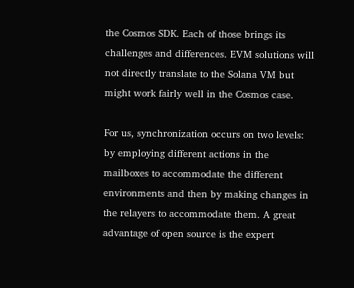the Cosmos SDK. Each of those brings its challenges and differences. EVM solutions will not directly translate to the Solana VM but might work fairly well in the Cosmos case.

For us, synchronization occurs on two levels: by employing different actions in the mailboxes to accommodate the different environments and then by making changes in the relayers to accommodate them. A great advantage of open source is the expert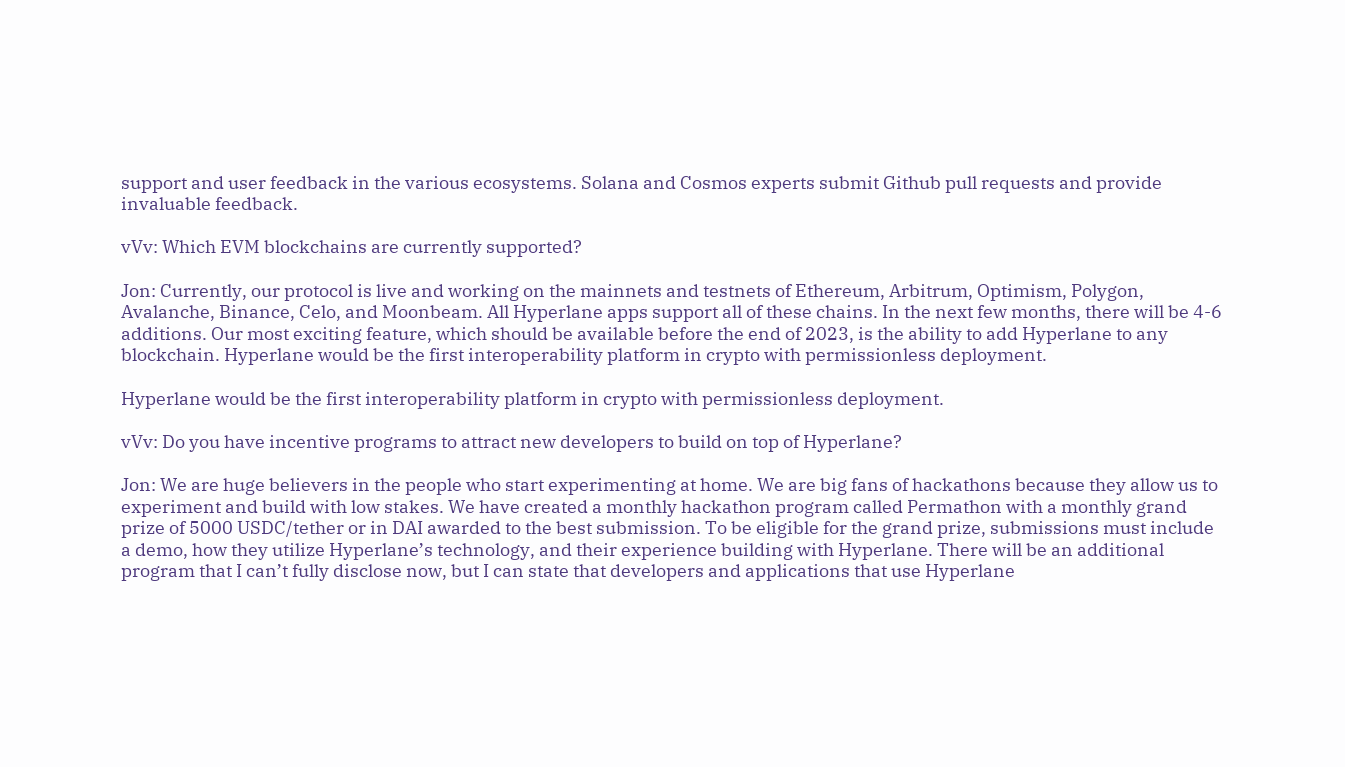support and user feedback in the various ecosystems. Solana and Cosmos experts submit Github pull requests and provide invaluable feedback.

vVv: Which EVM blockchains are currently supported?

Jon: Currently, our protocol is live and working on the mainnets and testnets of Ethereum, Arbitrum, Optimism, Polygon, Avalanche, Binance, Celo, and Moonbeam. All Hyperlane apps support all of these chains. In the next few months, there will be 4-6 additions. Our most exciting feature, which should be available before the end of 2023, is the ability to add Hyperlane to any blockchain. Hyperlane would be the first interoperability platform in crypto with permissionless deployment.

Hyperlane would be the first interoperability platform in crypto with permissionless deployment.

vVv: Do you have incentive programs to attract new developers to build on top of Hyperlane?

Jon: We are huge believers in the people who start experimenting at home. We are big fans of hackathons because they allow us to experiment and build with low stakes. We have created a monthly hackathon program called Permathon with a monthly grand prize of 5000 USDC/tether or in DAI awarded to the best submission. To be eligible for the grand prize, submissions must include a demo, how they utilize Hyperlane’s technology, and their experience building with Hyperlane. There will be an additional program that I can’t fully disclose now, but I can state that developers and applications that use Hyperlane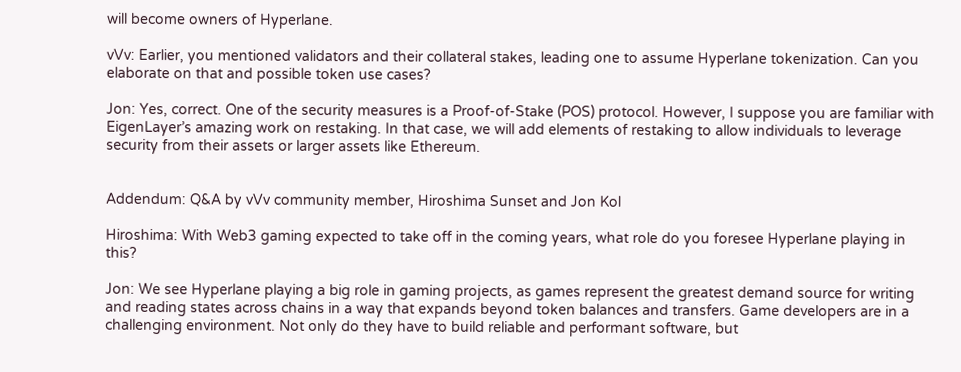will become owners of Hyperlane.

vVv: Earlier, you mentioned validators and their collateral stakes, leading one to assume Hyperlane tokenization. Can you elaborate on that and possible token use cases?

Jon: Yes, correct. One of the security measures is a Proof-of-Stake (POS) protocol. However, I suppose you are familiar with EigenLayer’s amazing work on restaking. In that case, we will add elements of restaking to allow individuals to leverage security from their assets or larger assets like Ethereum.


Addendum: Q&A by vVv community member, Hiroshima Sunset and Jon Kol

Hiroshima: With Web3 gaming expected to take off in the coming years, what role do you foresee Hyperlane playing in this?

Jon: We see Hyperlane playing a big role in gaming projects, as games represent the greatest demand source for writing and reading states across chains in a way that expands beyond token balances and transfers. Game developers are in a challenging environment. Not only do they have to build reliable and performant software, but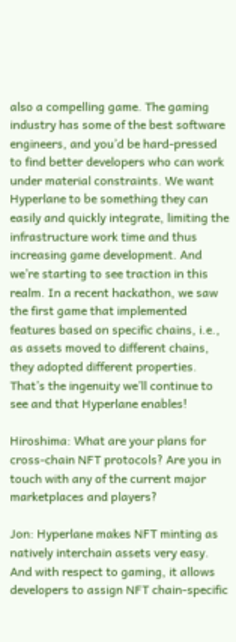also a compelling game. The gaming industry has some of the best software engineers, and you’d be hard-pressed to find better developers who can work under material constraints. We want Hyperlane to be something they can easily and quickly integrate, limiting the infrastructure work time and thus increasing game development. And we’re starting to see traction in this realm. In a recent hackathon, we saw the first game that implemented features based on specific chains, i.e., as assets moved to different chains, they adopted different properties. That’s the ingenuity we’ll continue to see and that Hyperlane enables!

Hiroshima: What are your plans for cross-chain NFT protocols? Are you in touch with any of the current major marketplaces and players?

Jon: Hyperlane makes NFT minting as natively interchain assets very easy. And with respect to gaming, it allows developers to assign NFT chain-specific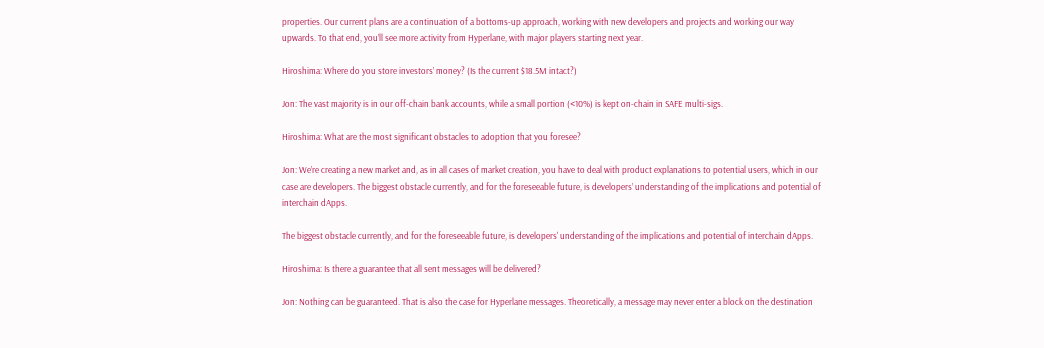properties. Our current plans are a continuation of a bottoms-up approach, working with new developers and projects and working our way upwards. To that end, you’ll see more activity from Hyperlane, with major players starting next year.

Hiroshima: Where do you store investors’ money? (Is the current $18.5M intact?)

Jon: The vast majority is in our off-chain bank accounts, while a small portion (<10%) is kept on-chain in SAFE multi-sigs.

Hiroshima: What are the most significant obstacles to adoption that you foresee?

Jon: We’re creating a new market and, as in all cases of market creation, you have to deal with product explanations to potential users, which in our case are developers. The biggest obstacle currently, and for the foreseeable future, is developers’ understanding of the implications and potential of interchain dApps.

The biggest obstacle currently, and for the foreseeable future, is developers' understanding of the implications and potential of interchain dApps.

Hiroshima: Is there a guarantee that all sent messages will be delivered?

Jon: Nothing can be guaranteed. That is also the case for Hyperlane messages. Theoretically, a message may never enter a block on the destination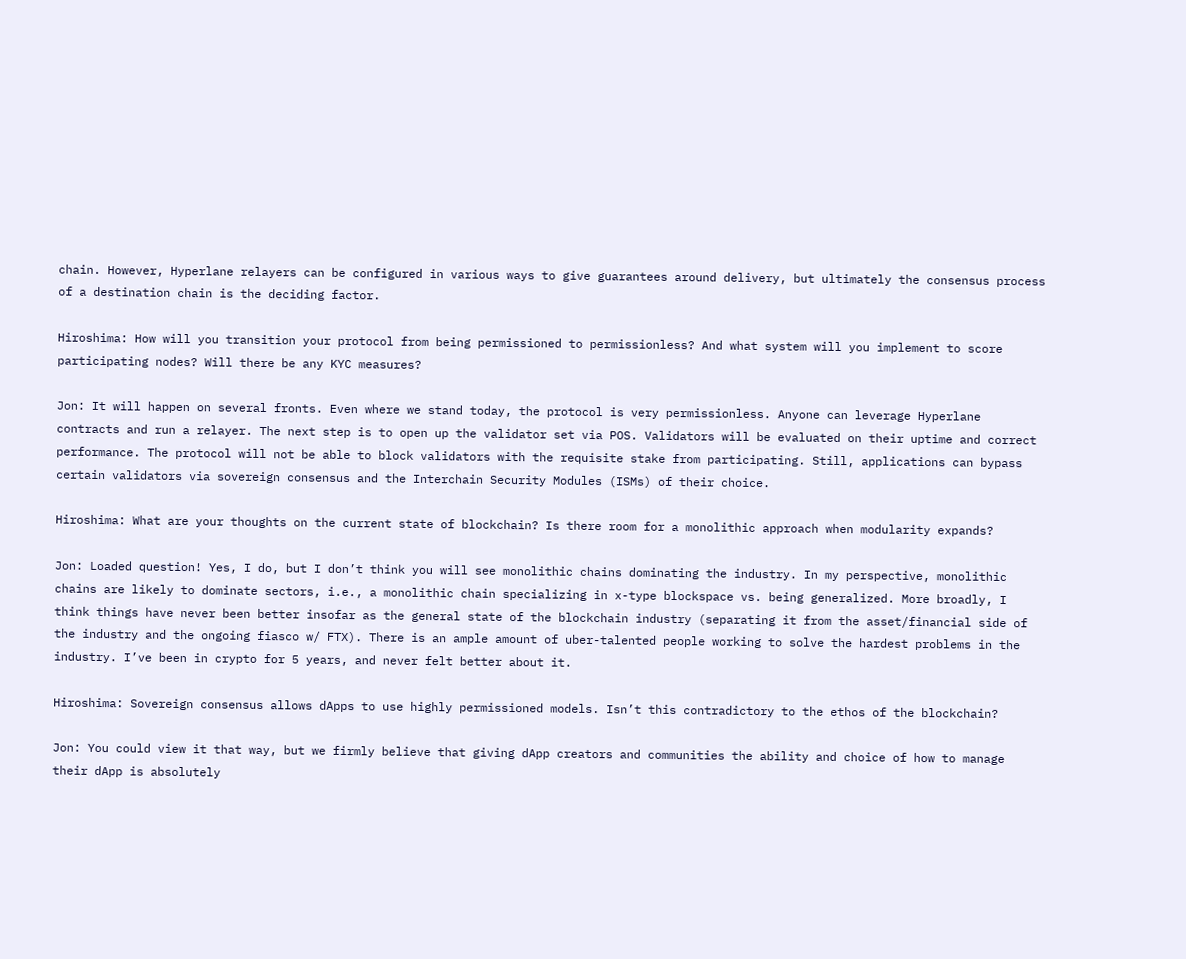chain. However, Hyperlane relayers can be configured in various ways to give guarantees around delivery, but ultimately the consensus process of a destination chain is the deciding factor.

Hiroshima: How will you transition your protocol from being permissioned to permissionless? And what system will you implement to score participating nodes? Will there be any KYC measures?

Jon: It will happen on several fronts. Even where we stand today, the protocol is very permissionless. Anyone can leverage Hyperlane contracts and run a relayer. The next step is to open up the validator set via POS. Validators will be evaluated on their uptime and correct performance. The protocol will not be able to block validators with the requisite stake from participating. Still, applications can bypass certain validators via sovereign consensus and the Interchain Security Modules (ISMs) of their choice.

Hiroshima: What are your thoughts on the current state of blockchain? Is there room for a monolithic approach when modularity expands?

Jon: Loaded question! Yes, I do, but I don’t think you will see monolithic chains dominating the industry. In my perspective, monolithic chains are likely to dominate sectors, i.e., a monolithic chain specializing in x-type blockspace vs. being generalized. More broadly, I think things have never been better insofar as the general state of the blockchain industry (separating it from the asset/financial side of the industry and the ongoing fiasco w/ FTX). There is an ample amount of uber-talented people working to solve the hardest problems in the industry. I’ve been in crypto for 5 years, and never felt better about it.

Hiroshima: Sovereign consensus allows dApps to use highly permissioned models. Isn’t this contradictory to the ethos of the blockchain?

Jon: You could view it that way, but we firmly believe that giving dApp creators and communities the ability and choice of how to manage their dApp is absolutely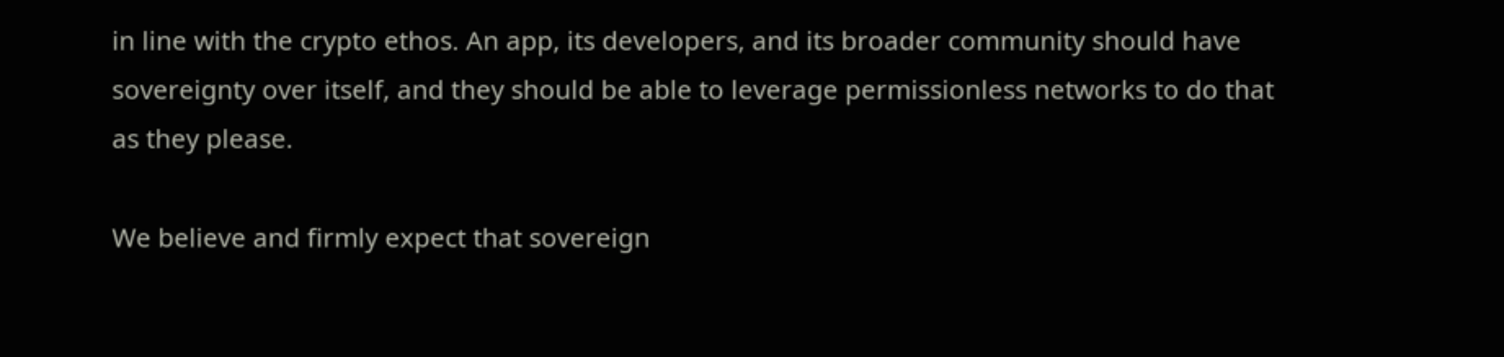in line with the crypto ethos. An app, its developers, and its broader community should have sovereignty over itself, and they should be able to leverage permissionless networks to do that as they please.

We believe and firmly expect that sovereign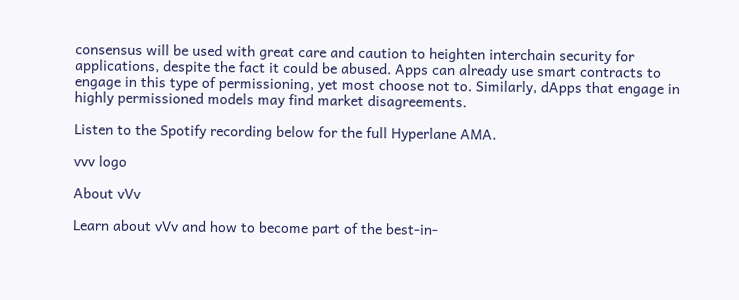consensus will be used with great care and caution to heighten interchain security for applications, despite the fact it could be abused. Apps can already use smart contracts to engage in this type of permissioning, yet most choose not to. Similarly, dApps that engage in highly permissioned models may find market disagreements.

Listen to the Spotify recording below for the full Hyperlane AMA.

vvv logo

About vVv

Learn about vVv and how to become part of the best-in-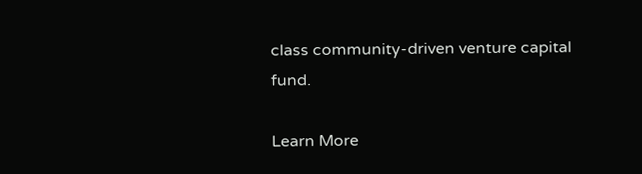class community-driven venture capital fund.

Learn More